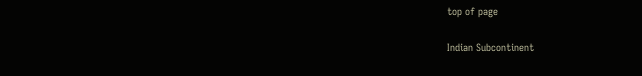top of page

Indian Subcontinent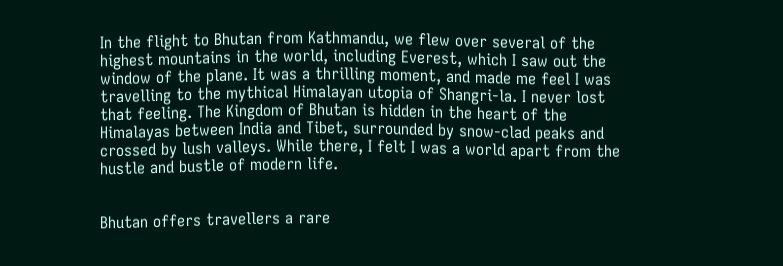In the flight to Bhutan from Kathmandu, we flew over several of the highest mountains in the world, including Everest, which I saw out the window of the plane. It was a thrilling moment, and made me feel I was travelling to the mythical Himalayan utopia of Shangri-la. I never lost that feeling. The Kingdom of Bhutan is hidden in the heart of the Himalayas between India and Tibet, surrounded by snow-clad peaks and crossed by lush valleys. While there, I felt I was a world apart from the hustle and bustle of modern life.


Bhutan offers travellers a rare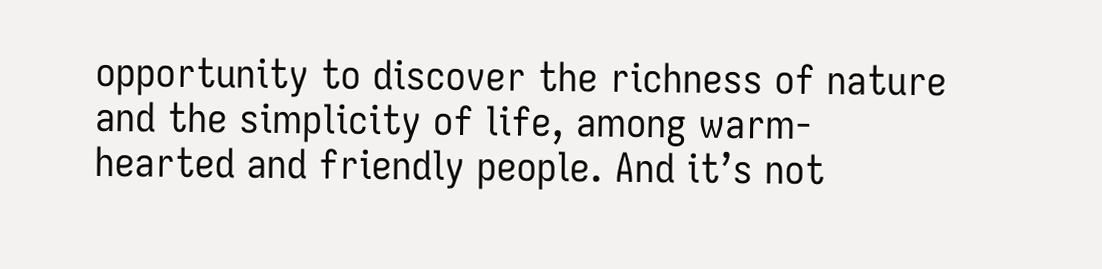opportunity to discover the richness of nature and the simplicity of life, among warm-hearted and friendly people. And it’s not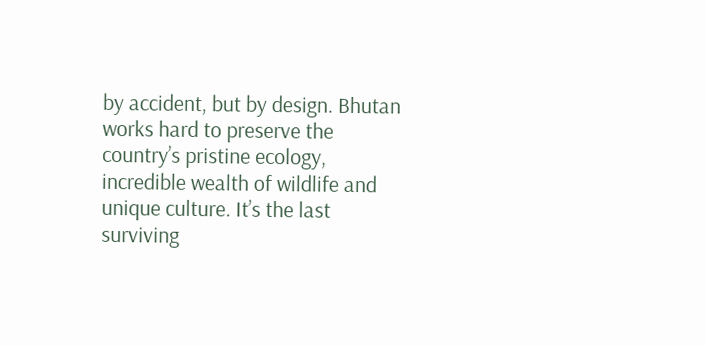by accident, but by design. Bhutan works hard to preserve the country’s pristine ecology, incredible wealth of wildlife and unique culture. It’s the last surviving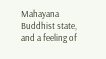Mahayana Buddhist state, and a feeling of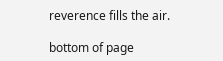reverence fills the air.

bottom of page